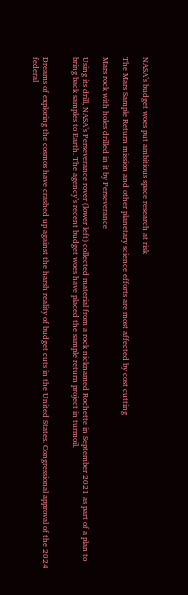NASA’s budget woes put ambitious space research at risk

The Mars Sample Return mission and other planetary science efforts are most affected by cost cutting

Mars rock with holes drilled in it by Perseverance

Using its drill, NASA’s Perseverance rover (lower left) collected material from a rock nicknamed Rochette in September 2021 as part of a plan to bring back samples to Earth. The agency’s recent budget woes have placed the sample return project in turmoil.


Dreams of exploring the cosmos have crashed up against the harsh reality of budget cuts in the United States. Congressional approval of the 2024 federal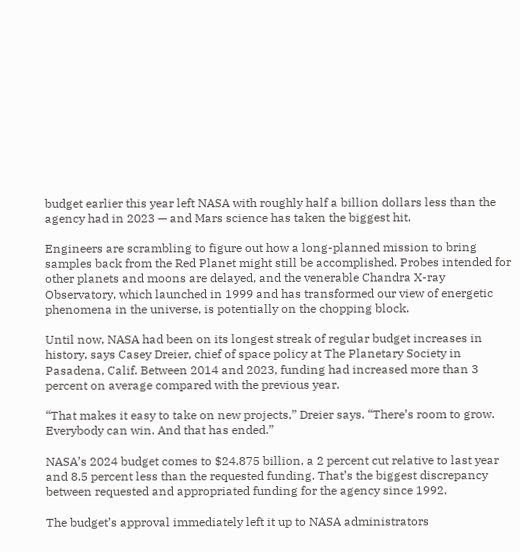budget earlier this year left NASA with roughly half a billion dollars less than the agency had in 2023 — and Mars science has taken the biggest hit.

Engineers are scrambling to figure out how a long-planned mission to bring samples back from the Red Planet might still be accomplished. Probes intended for other planets and moons are delayed, and the venerable Chandra X-ray Observatory, which launched in 1999 and has transformed our view of energetic phenomena in the universe, is potentially on the chopping block.

Until now, NASA had been on its longest streak of regular budget increases in history, says Casey Dreier, chief of space policy at The Planetary Society in Pasadena, Calif. Between 2014 and 2023, funding had increased more than 3 percent on average compared with the previous year.

“That makes it easy to take on new projects,” Dreier says. “There’s room to grow. Everybody can win. And that has ended.”

NASA’s 2024 budget comes to $24.875 billion, a 2 percent cut relative to last year and 8.5 percent less than the requested funding. That’s the biggest discrepancy between requested and appropriated funding for the agency since 1992.

The budget’s approval immediately left it up to NASA administrators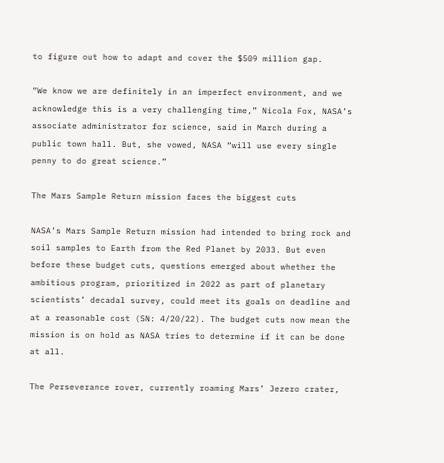to figure out how to adapt and cover the $509 million gap.

“We know we are definitely in an imperfect environment, and we acknowledge this is a very challenging time,” Nicola Fox, NASA’s associate administrator for science, said in March during a public town hall. But, she vowed, NASA “will use every single penny to do great science.”

The Mars Sample Return mission faces the biggest cuts

NASA’s Mars Sample Return mission had intended to bring rock and soil samples to Earth from the Red Planet by 2033. But even before these budget cuts, questions emerged about whether the ambitious program, prioritized in 2022 as part of planetary scientists’ decadal survey, could meet its goals on deadline and at a reasonable cost (SN: 4/20/22). The budget cuts now mean the mission is on hold as NASA tries to determine if it can be done at all.

The Perseverance rover, currently roaming Mars’ Jezero crater,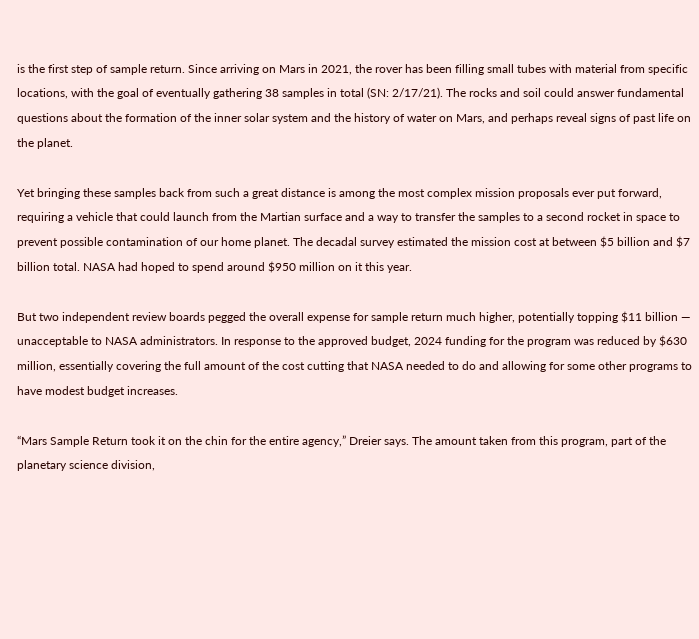is the first step of sample return. Since arriving on Mars in 2021, the rover has been filling small tubes with material from specific locations, with the goal of eventually gathering 38 samples in total (SN: 2/17/21). The rocks and soil could answer fundamental questions about the formation of the inner solar system and the history of water on Mars, and perhaps reveal signs of past life on the planet.

Yet bringing these samples back from such a great distance is among the most complex mission proposals ever put forward, requiring a vehicle that could launch from the Martian surface and a way to transfer the samples to a second rocket in space to prevent possible contamination of our home planet. The decadal survey estimated the mission cost at between $5 billion and $7 billion total. NASA had hoped to spend around $950 million on it this year.

But two independent review boards pegged the overall expense for sample return much higher, potentially topping $11 billion — unacceptable to NASA administrators. In response to the approved budget, 2024 funding for the program was reduced by $630 million, essentially covering the full amount of the cost cutting that NASA needed to do and allowing for some other programs to have modest budget increases.

“Mars Sample Return took it on the chin for the entire agency,” Dreier says. The amount taken from this program, part of the planetary science division,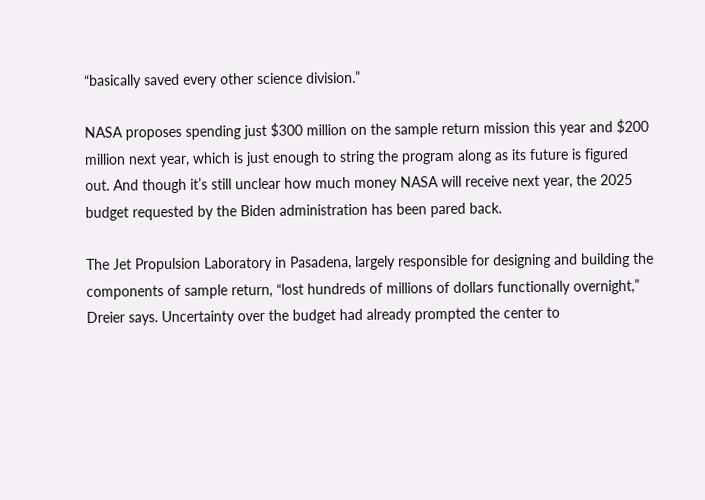“basically saved every other science division.”

NASA proposes spending just $300 million on the sample return mission this year and $200 million next year, which is just enough to string the program along as its future is figured out. And though it’s still unclear how much money NASA will receive next year, the 2025 budget requested by the Biden administration has been pared back.

The Jet Propulsion Laboratory in Pasadena, largely responsible for designing and building the components of sample return, “lost hundreds of millions of dollars functionally overnight,” Dreier says. Uncertainty over the budget had already prompted the center to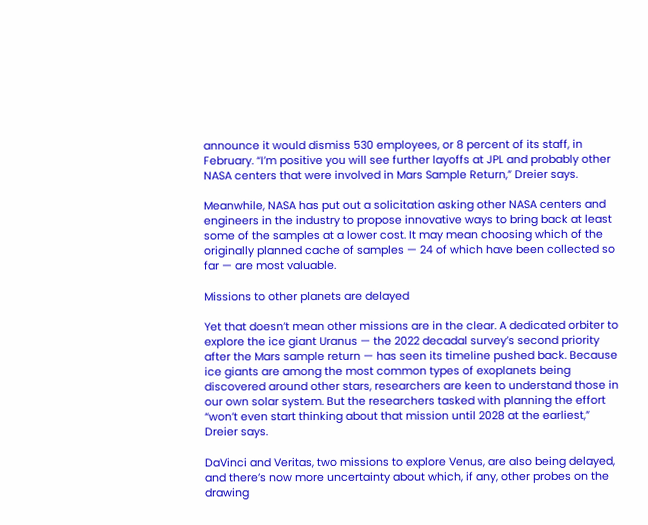announce it would dismiss 530 employees, or 8 percent of its staff, in February. “I’m positive you will see further layoffs at JPL and probably other NASA centers that were involved in Mars Sample Return,” Dreier says.

Meanwhile, NASA has put out a solicitation asking other NASA centers and engineers in the industry to propose innovative ways to bring back at least some of the samples at a lower cost. It may mean choosing which of the originally planned cache of samples — 24 of which have been collected so far — are most valuable.

Missions to other planets are delayed

Yet that doesn’t mean other missions are in the clear. A dedicated orbiter to explore the ice giant Uranus — the 2022 decadal survey’s second priority after the Mars sample return — has seen its timeline pushed back. Because ice giants are among the most common types of exoplanets being discovered around other stars, researchers are keen to understand those in our own solar system. But the researchers tasked with planning the effort “won’t even start thinking about that mission until 2028 at the earliest,” Dreier says.

DaVinci and Veritas, two missions to explore Venus, are also being delayed, and there’s now more uncertainty about which, if any, other probes on the drawing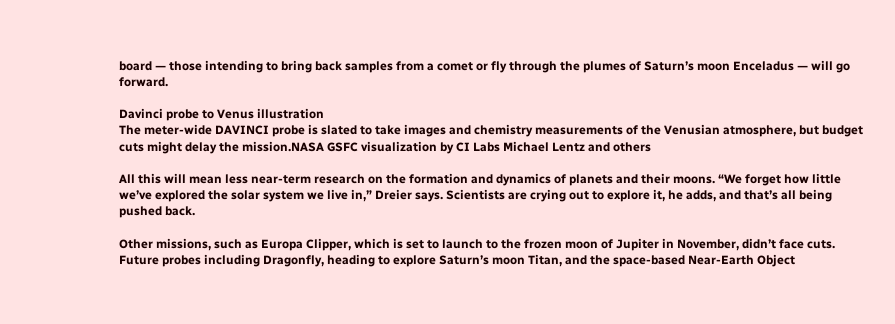board — those intending to bring back samples from a comet or fly through the plumes of Saturn’s moon Enceladus — will go forward.

Davinci probe to Venus illustration
The meter-wide DAVINCI probe is slated to take images and chemistry measurements of the Venusian atmosphere, but budget cuts might delay the mission.NASA GSFC visualization by CI Labs Michael Lentz and others

All this will mean less near-term research on the formation and dynamics of planets and their moons. “We forget how little we’ve explored the solar system we live in,” Dreier says. Scientists are crying out to explore it, he adds, and that’s all being pushed back.

Other missions, such as Europa Clipper, which is set to launch to the frozen moon of Jupiter in November, didn’t face cuts. Future probes including Dragonfly, heading to explore Saturn’s moon Titan, and the space-based Near-Earth Object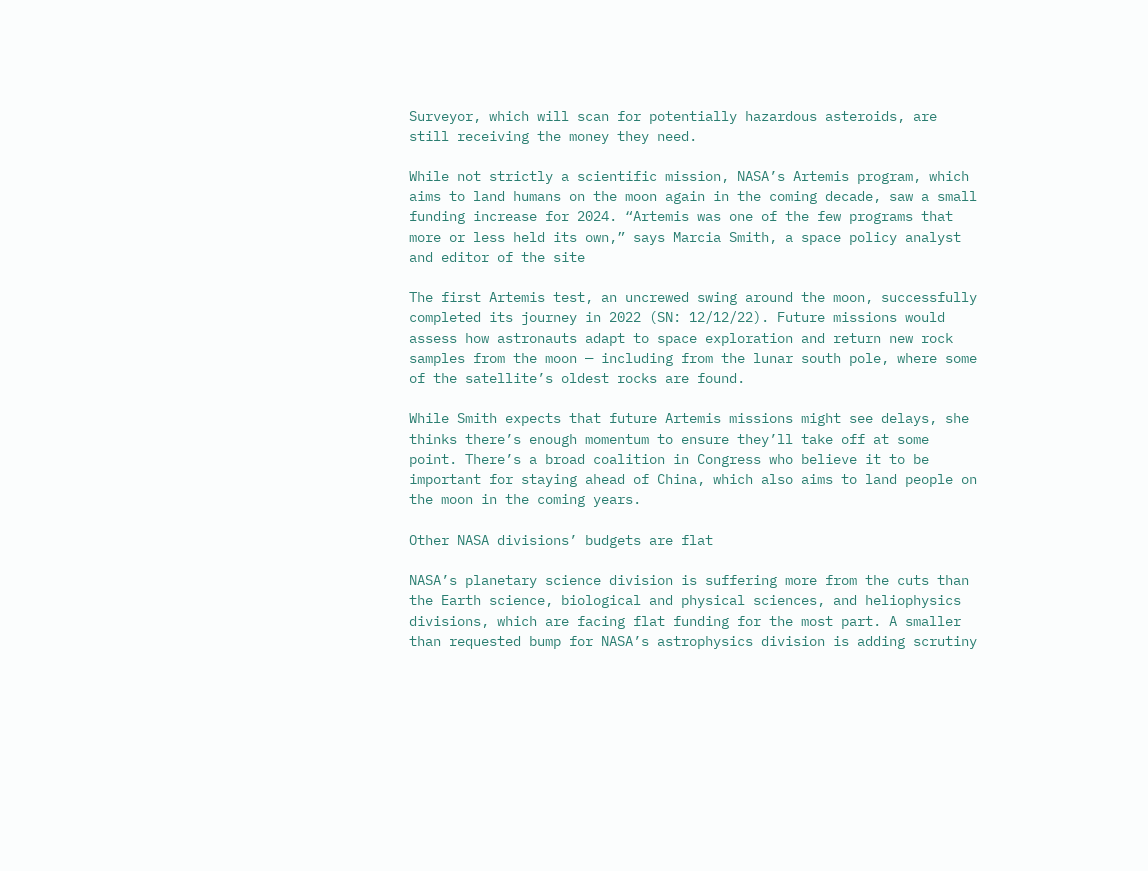Surveyor, which will scan for potentially hazardous asteroids, are still receiving the money they need.

While not strictly a scientific mission, NASA’s Artemis program, which aims to land humans on the moon again in the coming decade, saw a small funding increase for 2024. “Artemis was one of the few programs that more or less held its own,” says Marcia Smith, a space policy analyst and editor of the site

The first Artemis test, an uncrewed swing around the moon, successfully completed its journey in 2022 (SN: 12/12/22). Future missions would assess how astronauts adapt to space exploration and return new rock samples from the moon — including from the lunar south pole, where some of the satellite’s oldest rocks are found.

While Smith expects that future Artemis missions might see delays, she thinks there’s enough momentum to ensure they’ll take off at some point. There’s a broad coalition in Congress who believe it to be important for staying ahead of China, which also aims to land people on the moon in the coming years.

Other NASA divisions’ budgets are flat

NASA’s planetary science division is suffering more from the cuts than the Earth science, biological and physical sciences, and heliophysics divisions, which are facing flat funding for the most part. A smaller than requested bump for NASA’s astrophysics division is adding scrutiny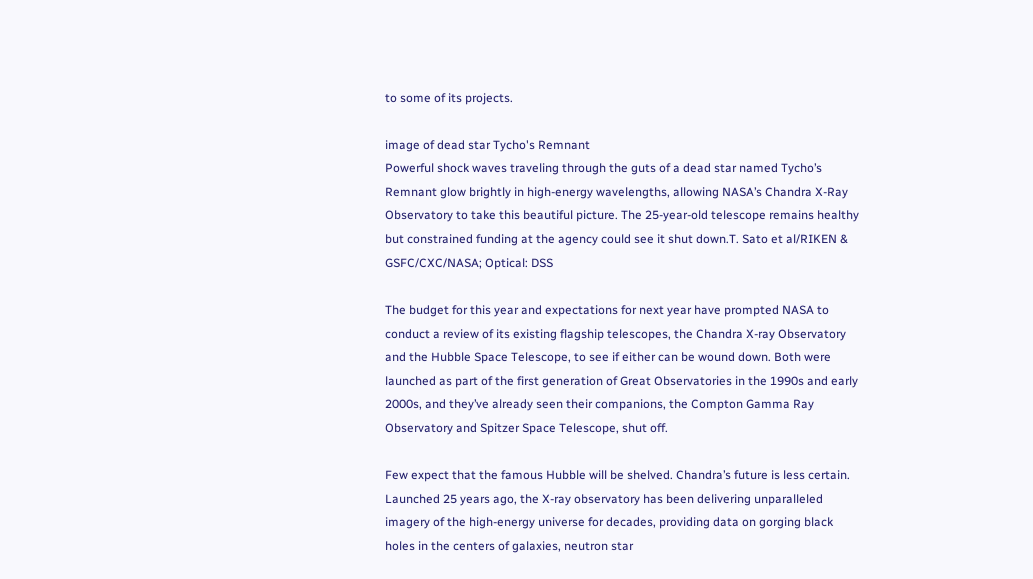to some of its projects.

image of dead star Tycho's Remnant
Powerful shock waves traveling through the guts of a dead star named Tycho’s Remnant glow brightly in high-energy wavelengths, allowing NASA’s Chandra X-Ray Observatory to take this beautiful picture. The 25-year-old telescope remains healthy but constrained funding at the agency could see it shut down.T. Sato et al/RIKEN & GSFC/CXC/NASA; Optical: DSS

The budget for this year and expectations for next year have prompted NASA to conduct a review of its existing flagship telescopes, the Chandra X-ray Observatory and the Hubble Space Telescope, to see if either can be wound down. Both were launched as part of the first generation of Great Observatories in the 1990s and early 2000s, and they’ve already seen their companions, the Compton Gamma Ray Observatory and Spitzer Space Telescope, shut off.

Few expect that the famous Hubble will be shelved. Chandra’s future is less certain. Launched 25 years ago, the X-ray observatory has been delivering unparalleled imagery of the high-energy universe for decades, providing data on gorging black holes in the centers of galaxies, neutron star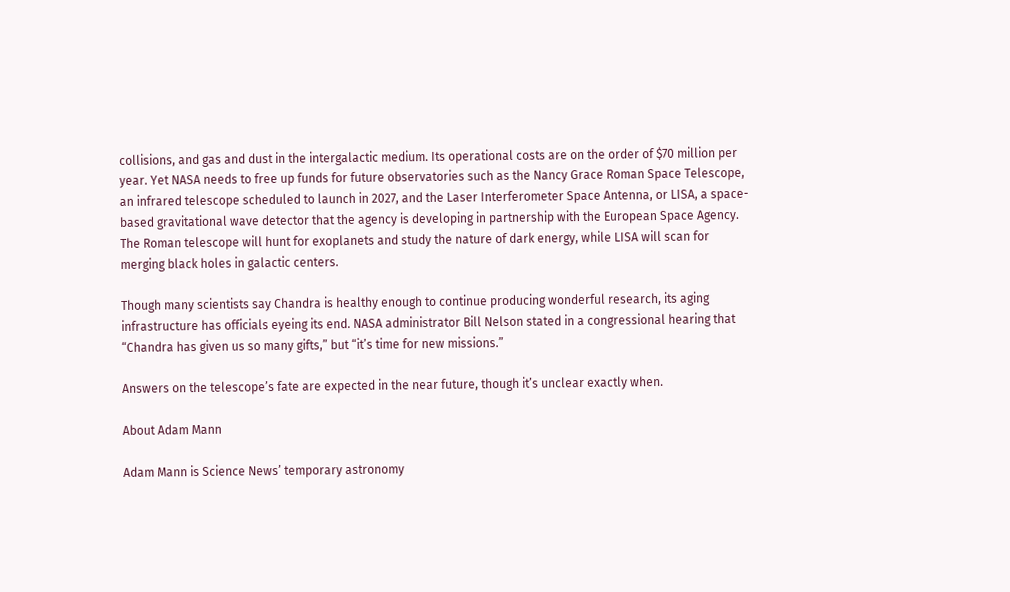collisions, and gas and dust in the intergalactic medium. Its operational costs are on the order of $70 million per year. Yet NASA needs to free up funds for future observatories such as the Nancy Grace Roman Space Telescope, an infrared telescope scheduled to launch in 2027, and the Laser Interferometer Space Antenna, or LISA, a space-based gravitational wave detector that the agency is developing in partnership with the European Space Agency. The Roman telescope will hunt for exoplanets and study the nature of dark energy, while LISA will scan for merging black holes in galactic centers.

Though many scientists say Chandra is healthy enough to continue producing wonderful research, its aging infrastructure has officials eyeing its end. NASA administrator Bill Nelson stated in a congressional hearing that “Chandra has given us so many gifts,” but “it’s time for new missions.”

Answers on the telescope’s fate are expected in the near future, though it’s unclear exactly when.

About Adam Mann

Adam Mann is Science News’ temporary astronomy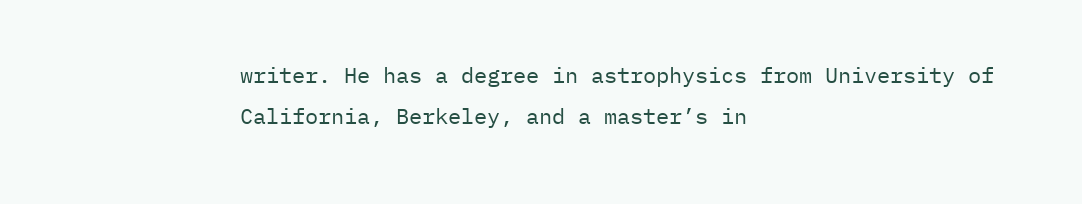writer. He has a degree in astrophysics from University of California, Berkeley, and a master’s in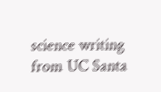science writing from UC Santa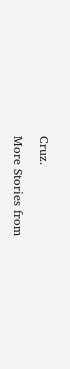Cruz.

More Stories from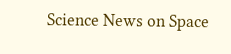Science News on Space